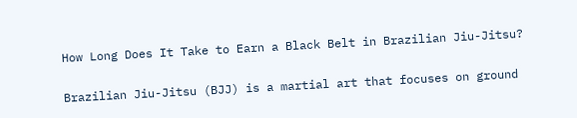How Long Does It Take to Earn a Black Belt in Brazilian Jiu-Jitsu?

Brazilian Jiu-Jitsu (BJJ) is a martial art that focuses on ground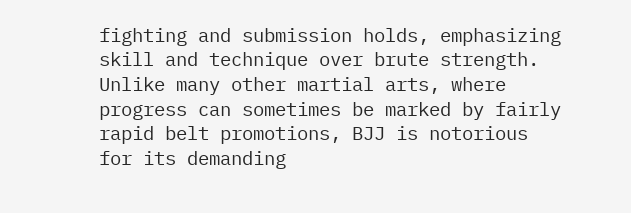fighting and submission holds, emphasizing skill and technique over brute strength. Unlike many other martial arts, where progress can sometimes be marked by fairly rapid belt promotions, BJJ is notorious for its demanding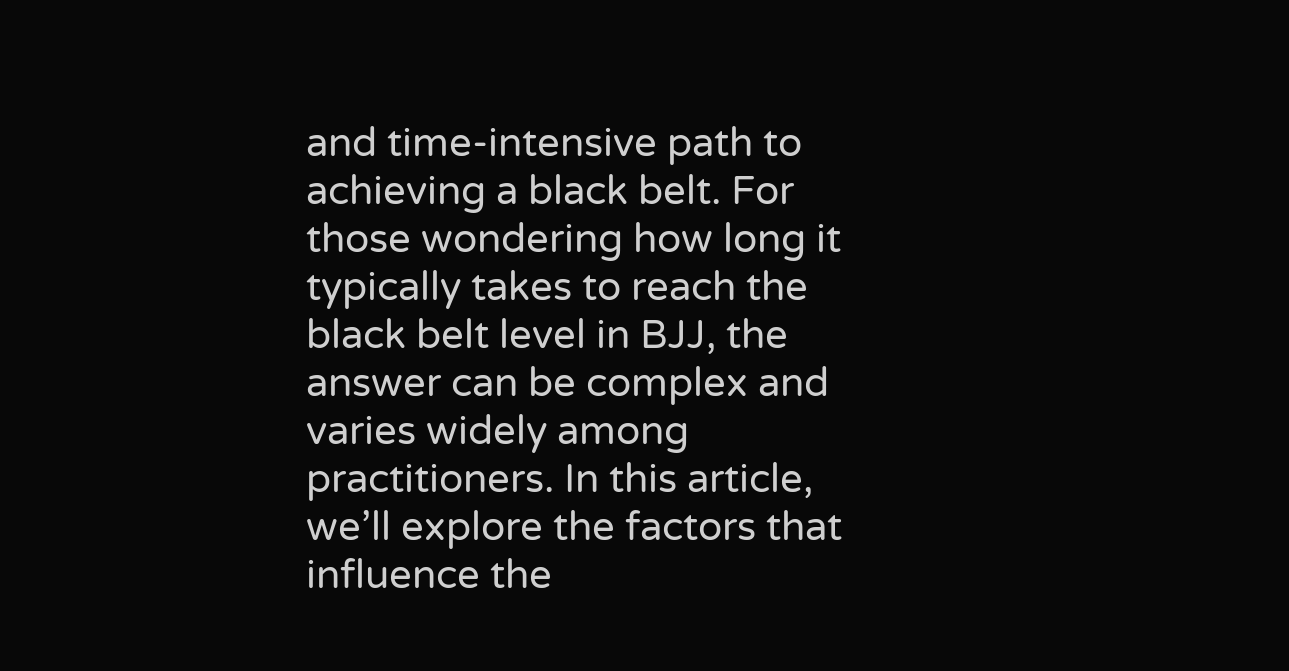and time-intensive path to achieving a black belt. For those wondering how long it typically takes to reach the black belt level in BJJ, the answer can be complex and varies widely among practitioners. In this article, we’ll explore the factors that influence the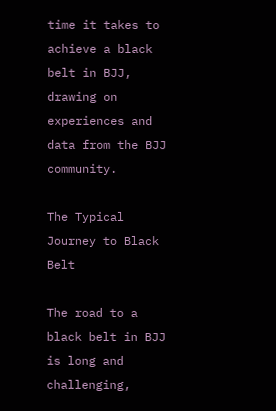time it takes to achieve a black belt in BJJ, drawing on experiences and data from the BJJ community.

The Typical Journey to Black Belt

The road to a black belt in BJJ is long and challenging,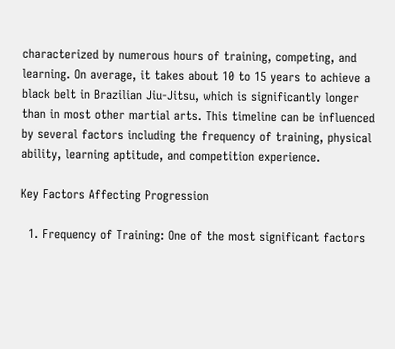characterized by numerous hours of training, competing, and learning. On average, it takes about 10 to 15 years to achieve a black belt in Brazilian Jiu-Jitsu, which is significantly longer than in most other martial arts. This timeline can be influenced by several factors including the frequency of training, physical ability, learning aptitude, and competition experience.

Key Factors Affecting Progression

  1. Frequency of Training: One of the most significant factors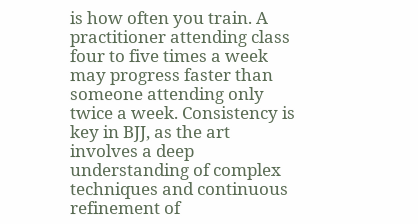is how often you train. A practitioner attending class four to five times a week may progress faster than someone attending only twice a week. Consistency is key in BJJ, as the art involves a deep understanding of complex techniques and continuous refinement of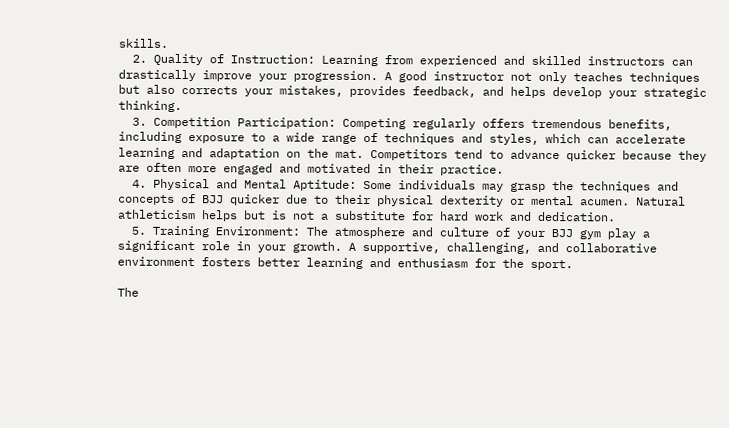skills.
  2. Quality of Instruction: Learning from experienced and skilled instructors can drastically improve your progression. A good instructor not only teaches techniques but also corrects your mistakes, provides feedback, and helps develop your strategic thinking.
  3. Competition Participation: Competing regularly offers tremendous benefits, including exposure to a wide range of techniques and styles, which can accelerate learning and adaptation on the mat. Competitors tend to advance quicker because they are often more engaged and motivated in their practice.
  4. Physical and Mental Aptitude: Some individuals may grasp the techniques and concepts of BJJ quicker due to their physical dexterity or mental acumen. Natural athleticism helps but is not a substitute for hard work and dedication.
  5. Training Environment: The atmosphere and culture of your BJJ gym play a significant role in your growth. A supportive, challenging, and collaborative environment fosters better learning and enthusiasm for the sport.

The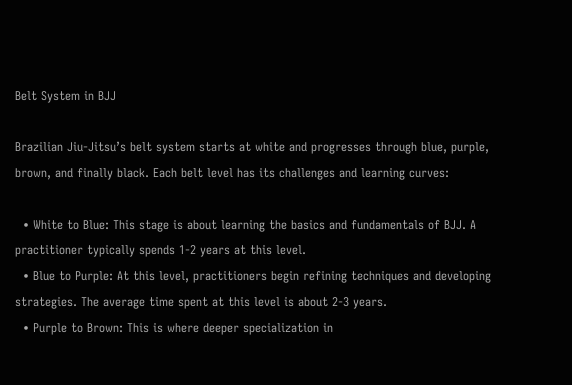Belt System in BJJ

Brazilian Jiu-Jitsu’s belt system starts at white and progresses through blue, purple, brown, and finally black. Each belt level has its challenges and learning curves:

  • White to Blue: This stage is about learning the basics and fundamentals of BJJ. A practitioner typically spends 1-2 years at this level.
  • Blue to Purple: At this level, practitioners begin refining techniques and developing strategies. The average time spent at this level is about 2-3 years.
  • Purple to Brown: This is where deeper specialization in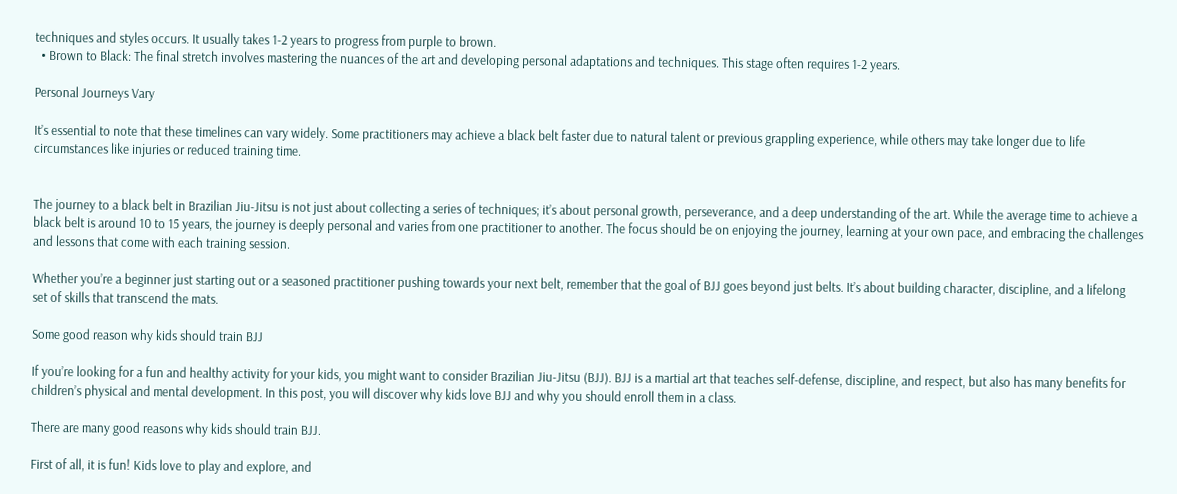techniques and styles occurs. It usually takes 1-2 years to progress from purple to brown.
  • Brown to Black: The final stretch involves mastering the nuances of the art and developing personal adaptations and techniques. This stage often requires 1-2 years.

Personal Journeys Vary

It’s essential to note that these timelines can vary widely. Some practitioners may achieve a black belt faster due to natural talent or previous grappling experience, while others may take longer due to life circumstances like injuries or reduced training time.


The journey to a black belt in Brazilian Jiu-Jitsu is not just about collecting a series of techniques; it’s about personal growth, perseverance, and a deep understanding of the art. While the average time to achieve a black belt is around 10 to 15 years, the journey is deeply personal and varies from one practitioner to another. The focus should be on enjoying the journey, learning at your own pace, and embracing the challenges and lessons that come with each training session.

Whether you’re a beginner just starting out or a seasoned practitioner pushing towards your next belt, remember that the goal of BJJ goes beyond just belts. It’s about building character, discipline, and a lifelong set of skills that transcend the mats.

Some good reason why kids should train BJJ

If you’re looking for a fun and healthy activity for your kids, you might want to consider Brazilian Jiu-Jitsu (BJJ). BJJ is a martial art that teaches self-defense, discipline, and respect, but also has many benefits for children’s physical and mental development. In this post, you will discover why kids love BJJ and why you should enroll them in a class.

There are many good reasons why kids should train BJJ.

First of all, it is fun! Kids love to play and explore, and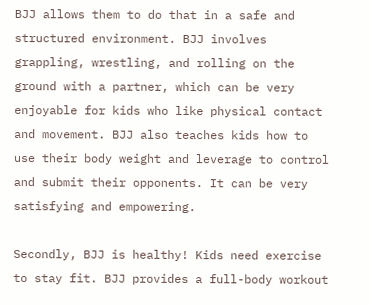BJJ allows them to do that in a safe and structured environment. BJJ involves grappling, wrestling, and rolling on the ground with a partner, which can be very enjoyable for kids who like physical contact and movement. BJJ also teaches kids how to use their body weight and leverage to control and submit their opponents. It can be very satisfying and empowering.

Secondly, BJJ is healthy! Kids need exercise to stay fit. BJJ provides a full-body workout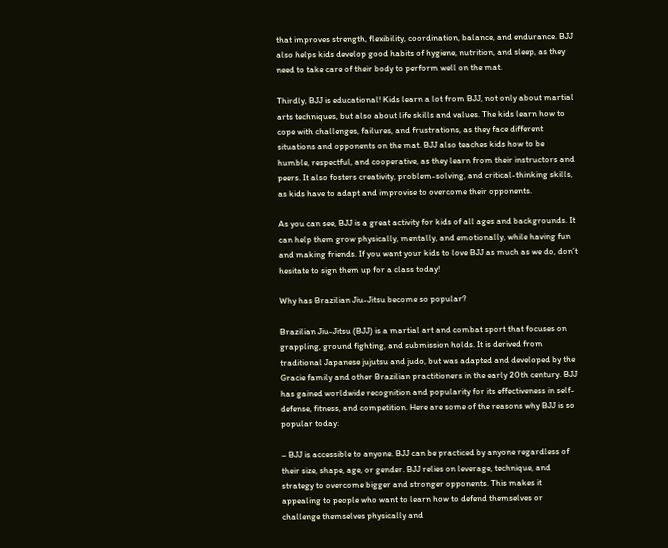that improves strength, flexibility, coordination, balance, and endurance. BJJ also helps kids develop good habits of hygiene, nutrition, and sleep, as they need to take care of their body to perform well on the mat.

Thirdly, BJJ is educational! Kids learn a lot from BJJ, not only about martial arts techniques, but also about life skills and values. The kids learn how to cope with challenges, failures, and frustrations, as they face different situations and opponents on the mat. BJJ also teaches kids how to be humble, respectful, and cooperative, as they learn from their instructors and peers. It also fosters creativity, problem-solving, and critical-thinking skills, as kids have to adapt and improvise to overcome their opponents.

As you can see, BJJ is a great activity for kids of all ages and backgrounds. It can help them grow physically, mentally, and emotionally, while having fun and making friends. If you want your kids to love BJJ as much as we do, don’t hesitate to sign them up for a class today!

Why has Brazilian Jiu-Jitsu become so popular?

Brazilian Jiu-Jitsu (BJJ) is a martial art and combat sport that focuses on grappling, ground fighting, and submission holds. It is derived from traditional Japanese jujutsu and judo, but was adapted and developed by the Gracie family and other Brazilian practitioners in the early 20th century. BJJ has gained worldwide recognition and popularity for its effectiveness in self-defense, fitness, and competition. Here are some of the reasons why BJJ is so popular today:

– BJJ is accessible to anyone. BJJ can be practiced by anyone regardless of their size, shape, age, or gender. BJJ relies on leverage, technique, and strategy to overcome bigger and stronger opponents. This makes it appealing to people who want to learn how to defend themselves or challenge themselves physically and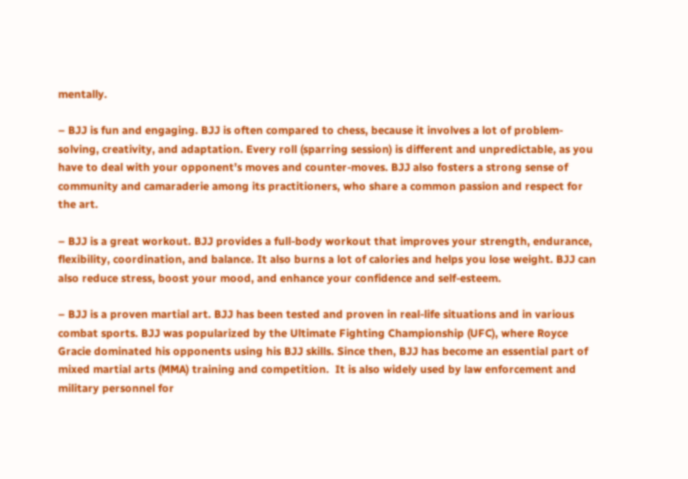mentally.

– BJJ is fun and engaging. BJJ is often compared to chess, because it involves a lot of problem-solving, creativity, and adaptation. Every roll (sparring session) is different and unpredictable, as you have to deal with your opponent’s moves and counter-moves. BJJ also fosters a strong sense of community and camaraderie among its practitioners, who share a common passion and respect for the art.

– BJJ is a great workout. BJJ provides a full-body workout that improves your strength, endurance, flexibility, coordination, and balance. It also burns a lot of calories and helps you lose weight. BJJ can also reduce stress, boost your mood, and enhance your confidence and self-esteem.

– BJJ is a proven martial art. BJJ has been tested and proven in real-life situations and in various combat sports. BJJ was popularized by the Ultimate Fighting Championship (UFC), where Royce Gracie dominated his opponents using his BJJ skills. Since then, BJJ has become an essential part of mixed martial arts (MMA) training and competition.  It is also widely used by law enforcement and military personnel for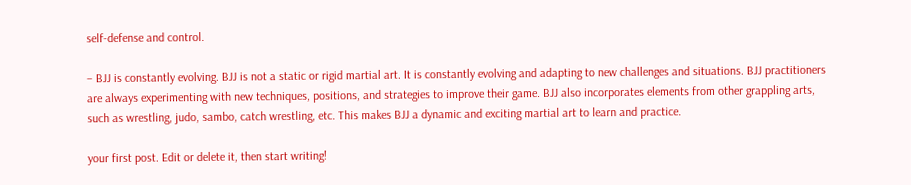self-defense and control.

– BJJ is constantly evolving. BJJ is not a static or rigid martial art. It is constantly evolving and adapting to new challenges and situations. BJJ practitioners are always experimenting with new techniques, positions, and strategies to improve their game. BJJ also incorporates elements from other grappling arts, such as wrestling, judo, sambo, catch wrestling, etc. This makes BJJ a dynamic and exciting martial art to learn and practice.

your first post. Edit or delete it, then start writing!